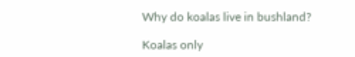Why do koalas live in bushland?

Koalas only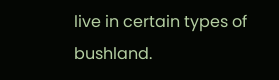live in certain types of bushland.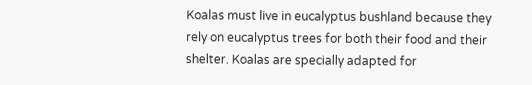Koalas must live in eucalyptus bushland because they rely on eucalyptus trees for both their food and their shelter. Koalas are specially adapted for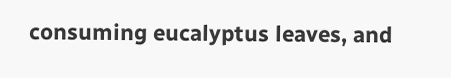consuming eucalyptus leaves, and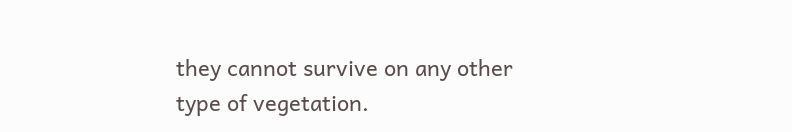they cannot survive on any other type of vegetation.